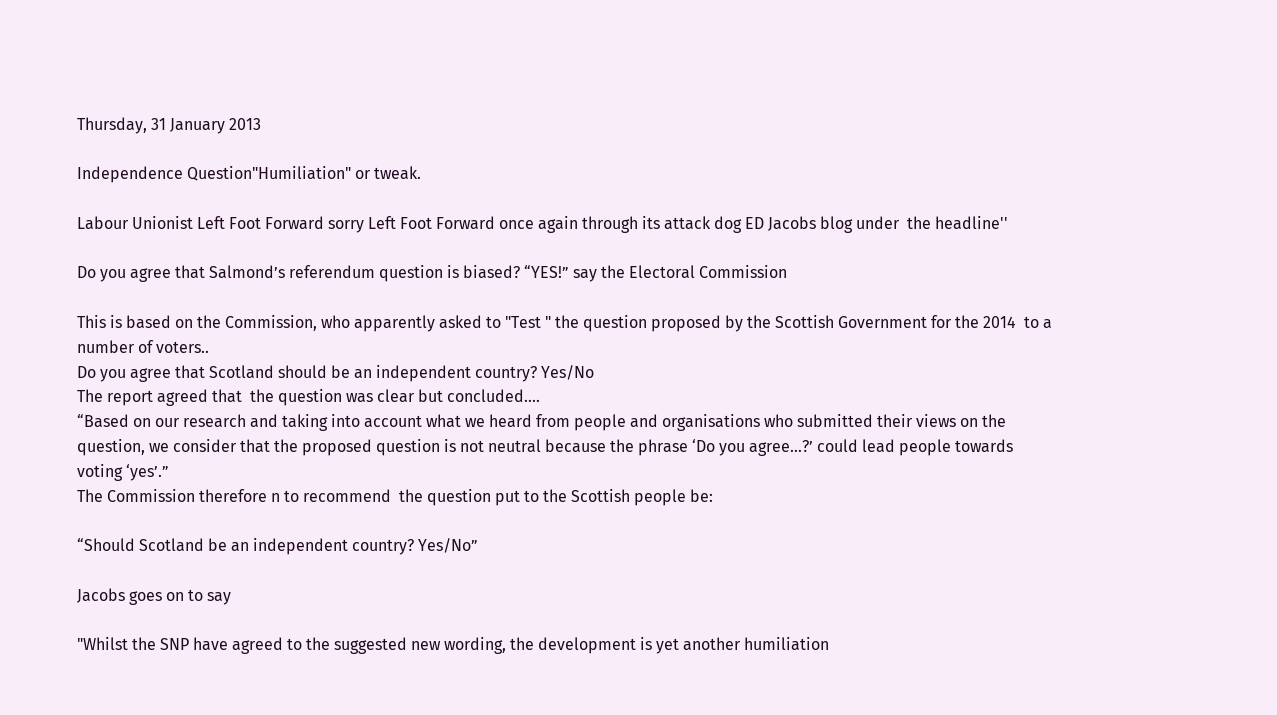Thursday, 31 January 2013

Independence Question"Humiliation" or tweak.

Labour Unionist Left Foot Forward sorry Left Foot Forward once again through its attack dog ED Jacobs blog under  the headline''

Do you agree that Salmond’s referendum question is biased? “YES!” say the Electoral Commission

This is based on the Commission, who apparently asked to "Test " the question proposed by the Scottish Government for the 2014  to a number of voters..
Do you agree that Scotland should be an independent country? Yes/No
The report agreed that  the question was clear but concluded....
“Based on our research and taking into account what we heard from people and organisations who submitted their views on the question, we consider that the proposed question is not neutral because the phrase ‘Do you agree…?’ could lead people towards voting ‘yes’.”
The Commission therefore n to recommend  the question put to the Scottish people be:

“Should Scotland be an independent country? Yes/No”

Jacobs goes on to say

"Whilst the SNP have agreed to the suggested new wording, the development is yet another humiliation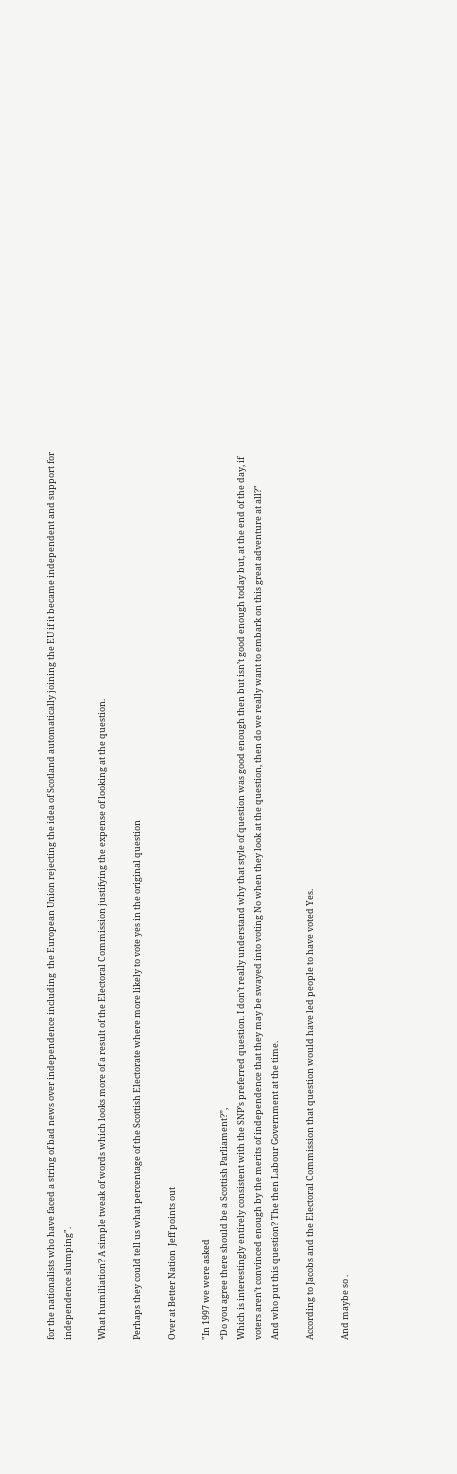for the nationalists who have faced a string of bad news over independence including  the European Union rejecting the idea of Scotland automatically joining the EU if it became independent and support for independence slumping".

What humiliation? A simple tweak of words which looks more of a result of the Electoral Commission justifying the expense of looking at the question.

Perhaps they could tell us what percentage of the Scottish Electorate where more likely to vote yes in the original question

Over at Better Nation  Jeff points out

"In 1997 we were asked
“Do you agree there should be a Scottish Parliament?”,
Which is interestingly entirely consistent with the SNP’s preferred question. I don’t really understand why that style of question was good enough then but isn’t good enough today but, at the end of the day, if voters aren’t convinced enough by the merits of independence that they may be swayed into voting No when they look at the question, then do we really want to embark on this great adventure at all?"
And who put this question? The then Labour Government at the time.

According to Jacobs and the Electoral Commission that question would have led people to have voted Yes.

And maybe so .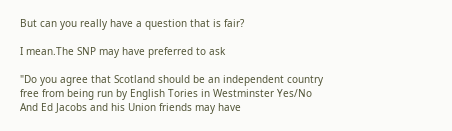But can you really have a question that is fair?

I mean.The SNP may have preferred to ask

"Do you agree that Scotland should be an independent country  free from being run by English Tories in Westminster Yes/No
And Ed Jacobs and his Union friends may have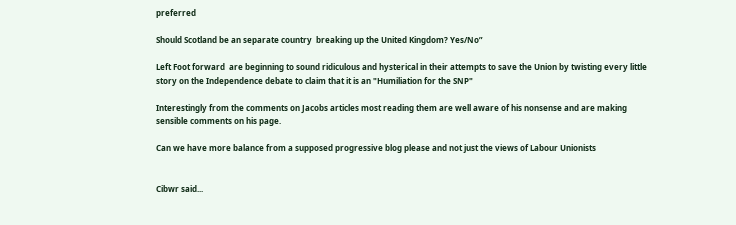preferred

Should Scotland be an separate country  breaking up the United Kingdom? Yes/No”

Left Foot forward  are beginning to sound ridiculous and hysterical in their attempts to save the Union by twisting every little story on the Independence debate to claim that it is an "Humiliation for the SNP"

Interestingly from the comments on Jacobs articles most reading them are well aware of his nonsense and are making sensible comments on his page.

Can we have more balance from a supposed progressive blog please and not just the views of Labour Unionists


Cibwr said...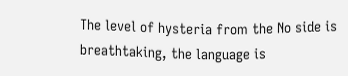The level of hysteria from the No side is breathtaking, the language is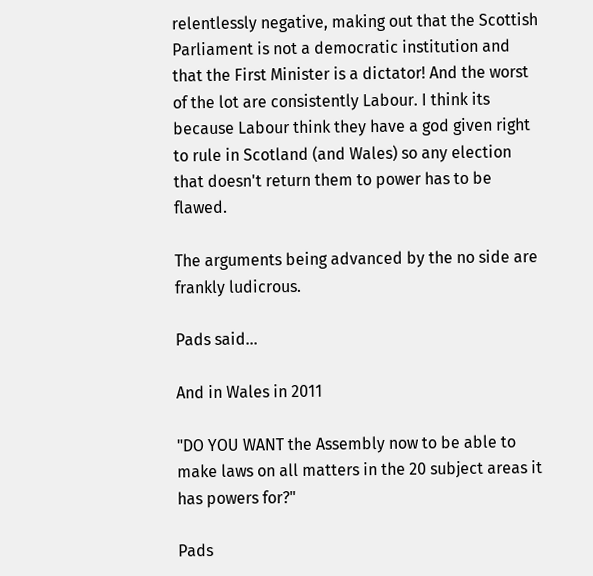relentlessly negative, making out that the Scottish Parliament is not a democratic institution and that the First Minister is a dictator! And the worst of the lot are consistently Labour. I think its because Labour think they have a god given right to rule in Scotland (and Wales) so any election that doesn't return them to power has to be flawed.

The arguments being advanced by the no side are frankly ludicrous.

Pads said...

And in Wales in 2011

"DO YOU WANT the Assembly now to be able to make laws on all matters in the 20 subject areas it has powers for?"

Pads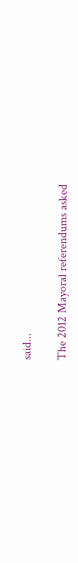said...

The 2012 Mayoral referendums asked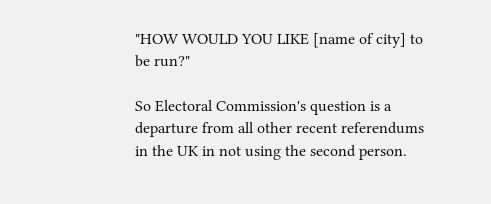"HOW WOULD YOU LIKE [name of city] to be run?"

So Electoral Commission's question is a departure from all other recent referendums in the UK in not using the second person.